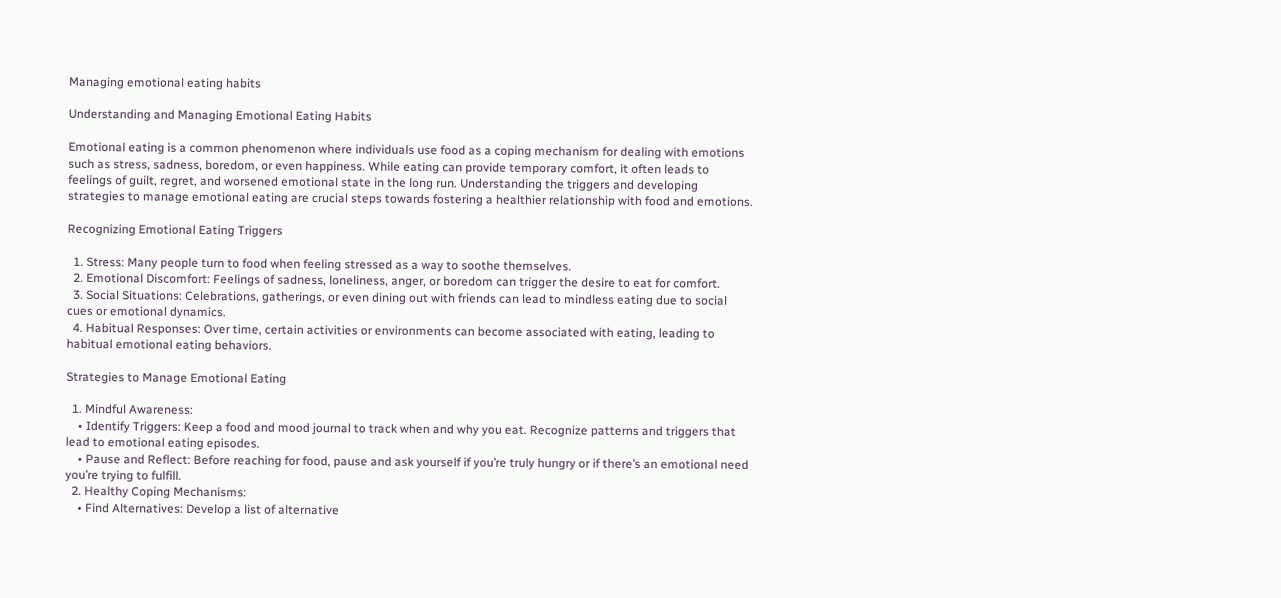Managing emotional eating habits

Understanding and Managing Emotional Eating Habits

Emotional eating is a common phenomenon where individuals use food as a coping mechanism for dealing with emotions such as stress, sadness, boredom, or even happiness. While eating can provide temporary comfort, it often leads to feelings of guilt, regret, and worsened emotional state in the long run. Understanding the triggers and developing strategies to manage emotional eating are crucial steps towards fostering a healthier relationship with food and emotions.

Recognizing Emotional Eating Triggers

  1. Stress: Many people turn to food when feeling stressed as a way to soothe themselves.
  2. Emotional Discomfort: Feelings of sadness, loneliness, anger, or boredom can trigger the desire to eat for comfort.
  3. Social Situations: Celebrations, gatherings, or even dining out with friends can lead to mindless eating due to social cues or emotional dynamics.
  4. Habitual Responses: Over time, certain activities or environments can become associated with eating, leading to habitual emotional eating behaviors.

Strategies to Manage Emotional Eating

  1. Mindful Awareness:
    • Identify Triggers: Keep a food and mood journal to track when and why you eat. Recognize patterns and triggers that lead to emotional eating episodes.
    • Pause and Reflect: Before reaching for food, pause and ask yourself if you’re truly hungry or if there’s an emotional need you’re trying to fulfill.
  2. Healthy Coping Mechanisms:
    • Find Alternatives: Develop a list of alternative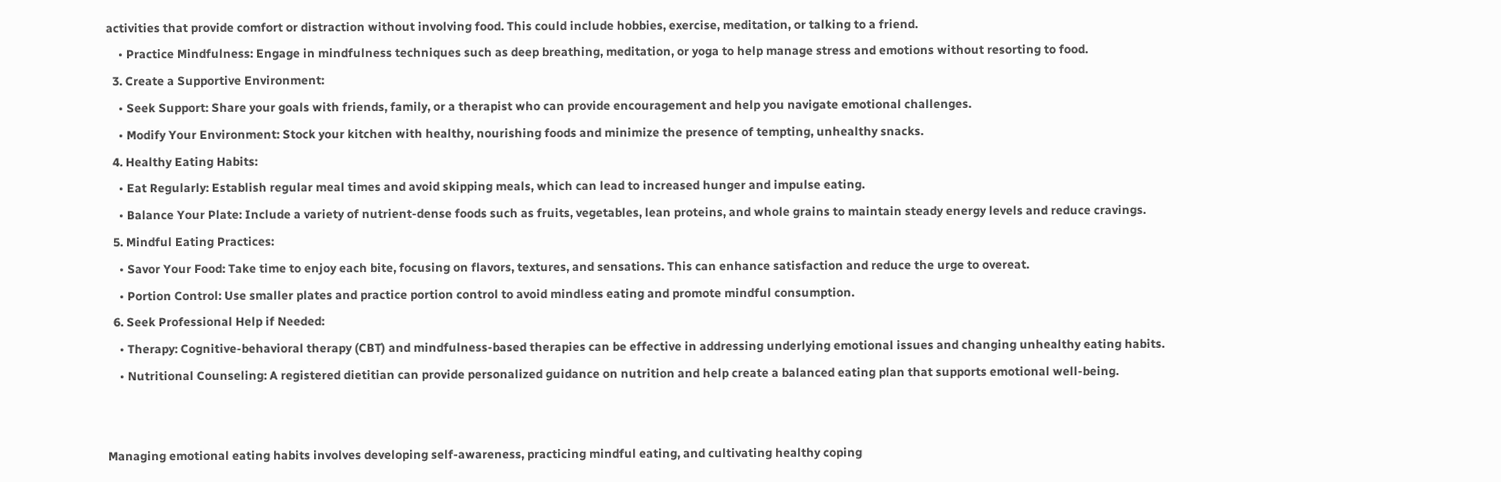activities that provide comfort or distraction without involving food. This could include hobbies, exercise, meditation, or talking to a friend.
    • Practice Mindfulness: Engage in mindfulness techniques such as deep breathing, meditation, or yoga to help manage stress and emotions without resorting to food.
  3. Create a Supportive Environment:
    • Seek Support: Share your goals with friends, family, or a therapist who can provide encouragement and help you navigate emotional challenges.
    • Modify Your Environment: Stock your kitchen with healthy, nourishing foods and minimize the presence of tempting, unhealthy snacks.
  4. Healthy Eating Habits:
    • Eat Regularly: Establish regular meal times and avoid skipping meals, which can lead to increased hunger and impulse eating.
    • Balance Your Plate: Include a variety of nutrient-dense foods such as fruits, vegetables, lean proteins, and whole grains to maintain steady energy levels and reduce cravings.
  5. Mindful Eating Practices:
    • Savor Your Food: Take time to enjoy each bite, focusing on flavors, textures, and sensations. This can enhance satisfaction and reduce the urge to overeat.
    • Portion Control: Use smaller plates and practice portion control to avoid mindless eating and promote mindful consumption.
  6. Seek Professional Help if Needed:
    • Therapy: Cognitive-behavioral therapy (CBT) and mindfulness-based therapies can be effective in addressing underlying emotional issues and changing unhealthy eating habits.
    • Nutritional Counseling: A registered dietitian can provide personalized guidance on nutrition and help create a balanced eating plan that supports emotional well-being.


Managing emotional eating habits involves developing self-awareness, practicing mindful eating, and cultivating healthy coping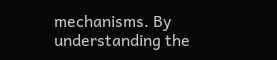mechanisms. By understanding the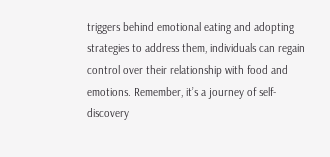triggers behind emotional eating and adopting strategies to address them, individuals can regain control over their relationship with food and emotions. Remember, it’s a journey of self-discovery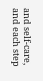and self-care, and each step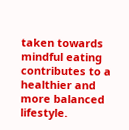taken towards mindful eating contributes to a healthier and more balanced lifestyle.